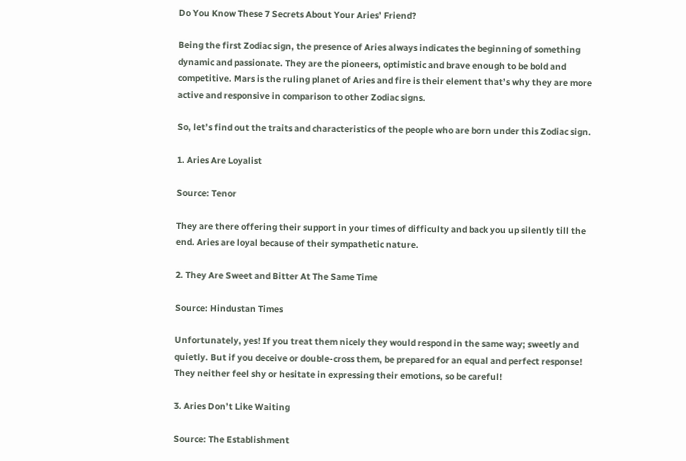Do You Know These 7 Secrets About Your Aries’ Friend?

Being the first Zodiac sign, the presence of Aries always indicates the beginning of something dynamic and passionate. They are the pioneers, optimistic and brave enough to be bold and competitive. Mars is the ruling planet of Aries and fire is their element that’s why they are more active and responsive in comparison to other Zodiac signs.

So, let’s find out the traits and characteristics of the people who are born under this Zodiac sign.

1. Aries Are Loyalist

Source: Tenor

They are there offering their support in your times of difficulty and back you up silently till the end. Aries are loyal because of their sympathetic nature.

2. They Are Sweet and Bitter At The Same Time

Source: Hindustan Times

Unfortunately, yes! If you treat them nicely they would respond in the same way; sweetly and quietly. But if you deceive or double-cross them, be prepared for an equal and perfect response! They neither feel shy or hesitate in expressing their emotions, so be careful!

3. Aries Don’t Like Waiting

Source: The Establishment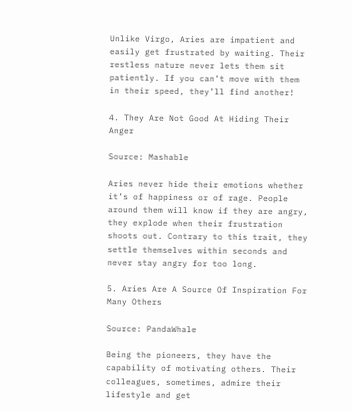Unlike Virgo, Aries are impatient and easily get frustrated by waiting. Their restless nature never lets them sit patiently. If you can’t move with them in their speed, they’ll find another!

4. They Are Not Good At Hiding Their Anger

Source: Mashable

Aries never hide their emotions whether it’s of happiness or of rage. People around them will know if they are angry, they explode when their frustration shoots out. Contrary to this trait, they settle themselves within seconds and never stay angry for too long.

5. Aries Are A Source Of Inspiration For Many Others

Source: PandaWhale

Being the pioneers, they have the capability of motivating others. Their colleagues, sometimes, admire their lifestyle and get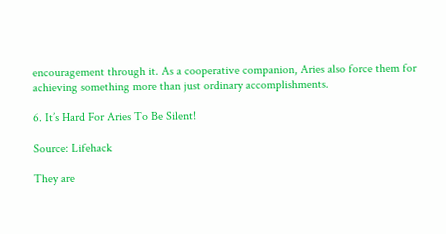encouragement through it. As a cooperative companion, Aries also force them for achieving something more than just ordinary accomplishments.

6. It’s Hard For Aries To Be Silent!

Source: Lifehack

They are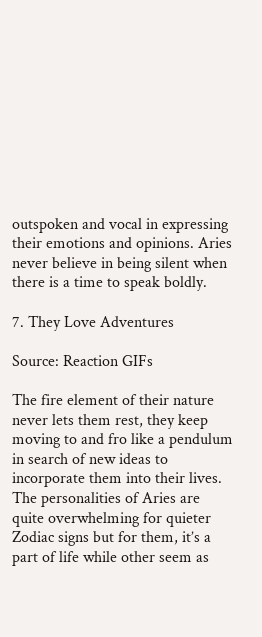outspoken and vocal in expressing their emotions and opinions. Aries never believe in being silent when there is a time to speak boldly.

7. They Love Adventures

Source: Reaction GIFs

The fire element of their nature never lets them rest, they keep moving to and fro like a pendulum in search of new ideas to incorporate them into their lives. The personalities of Aries are quite overwhelming for quieter Zodiac signs but for them, it’s a part of life while other seem as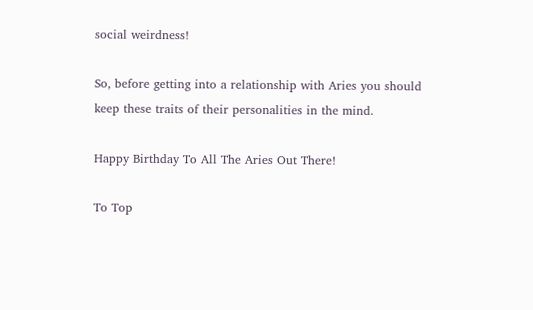social weirdness!

So, before getting into a relationship with Aries you should keep these traits of their personalities in the mind.

Happy Birthday To All The Aries Out There!

To Top